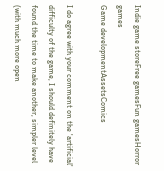Indie game storeFree gamesFun gamesHorror games
Game developmentAssetsComics

I do agree with your comment on the 'artificial' difficulty of the game, I should definitely have found the time to make another, simpler level (with much more open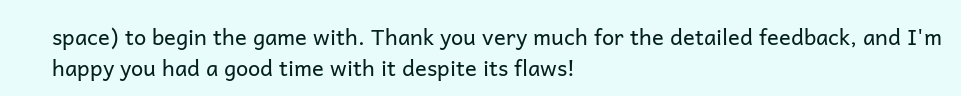space) to begin the game with. Thank you very much for the detailed feedback, and I'm happy you had a good time with it despite its flaws!